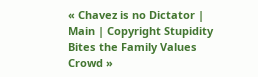« Chavez is no Dictator | Main | Copyright Stupidity Bites the Family Values Crowd »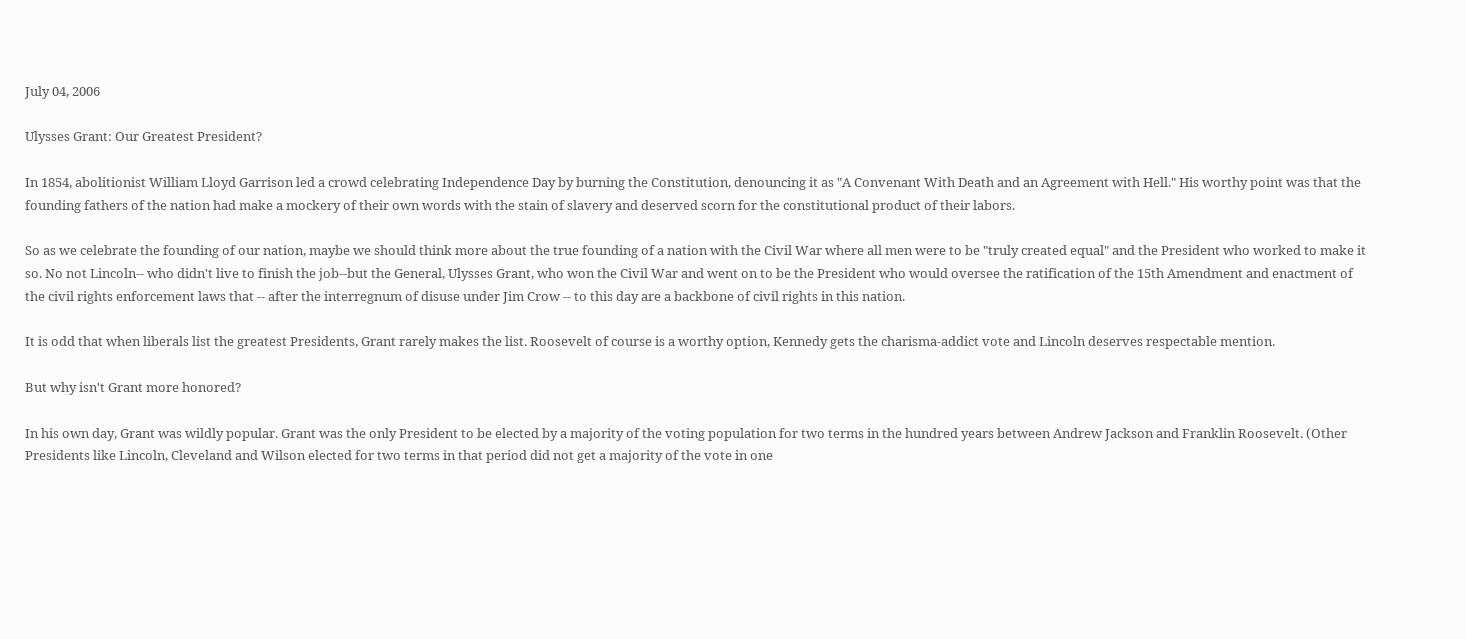July 04, 2006

Ulysses Grant: Our Greatest President?

In 1854, abolitionist William Lloyd Garrison led a crowd celebrating Independence Day by burning the Constitution, denouncing it as "A Convenant With Death and an Agreement with Hell." His worthy point was that the founding fathers of the nation had make a mockery of their own words with the stain of slavery and deserved scorn for the constitutional product of their labors.

So as we celebrate the founding of our nation, maybe we should think more about the true founding of a nation with the Civil War where all men were to be "truly created equal" and the President who worked to make it so. No not Lincoln-- who didn't live to finish the job--but the General, Ulysses Grant, who won the Civil War and went on to be the President who would oversee the ratification of the 15th Amendment and enactment of the civil rights enforcement laws that -- after the interregnum of disuse under Jim Crow -- to this day are a backbone of civil rights in this nation.

It is odd that when liberals list the greatest Presidents, Grant rarely makes the list. Roosevelt of course is a worthy option, Kennedy gets the charisma-addict vote and Lincoln deserves respectable mention.

But why isn't Grant more honored?

In his own day, Grant was wildly popular. Grant was the only President to be elected by a majority of the voting population for two terms in the hundred years between Andrew Jackson and Franklin Roosevelt. (Other Presidents like Lincoln, Cleveland and Wilson elected for two terms in that period did not get a majority of the vote in one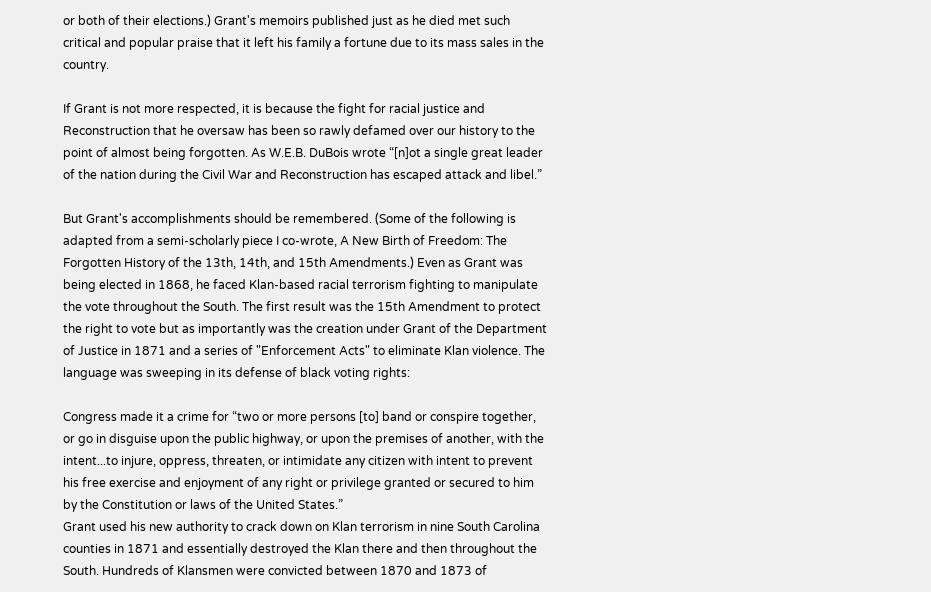or both of their elections.) Grant's memoirs published just as he died met such critical and popular praise that it left his family a fortune due to its mass sales in the country.

If Grant is not more respected, it is because the fight for racial justice and Reconstruction that he oversaw has been so rawly defamed over our history to the point of almost being forgotten. As W.E.B. DuBois wrote “[n]ot a single great leader of the nation during the Civil War and Reconstruction has escaped attack and libel.”

But Grant's accomplishments should be remembered. (Some of the following is adapted from a semi-scholarly piece I co-wrote, A New Birth of Freedom: The Forgotten History of the 13th, 14th, and 15th Amendments.) Even as Grant was being elected in 1868, he faced Klan-based racial terrorism fighting to manipulate the vote throughout the South. The first result was the 15th Amendment to protect the right to vote but as importantly was the creation under Grant of the Department of Justice in 1871 and a series of "Enforcement Acts" to eliminate Klan violence. The language was sweeping in its defense of black voting rights:

Congress made it a crime for “two or more persons [to] band or conspire together, or go in disguise upon the public highway, or upon the premises of another, with the intent...to injure, oppress, threaten, or intimidate any citizen with intent to prevent his free exercise and enjoyment of any right or privilege granted or secured to him by the Constitution or laws of the United States.”
Grant used his new authority to crack down on Klan terrorism in nine South Carolina counties in 1871 and essentially destroyed the Klan there and then throughout the South. Hundreds of Klansmen were convicted between 1870 and 1873 of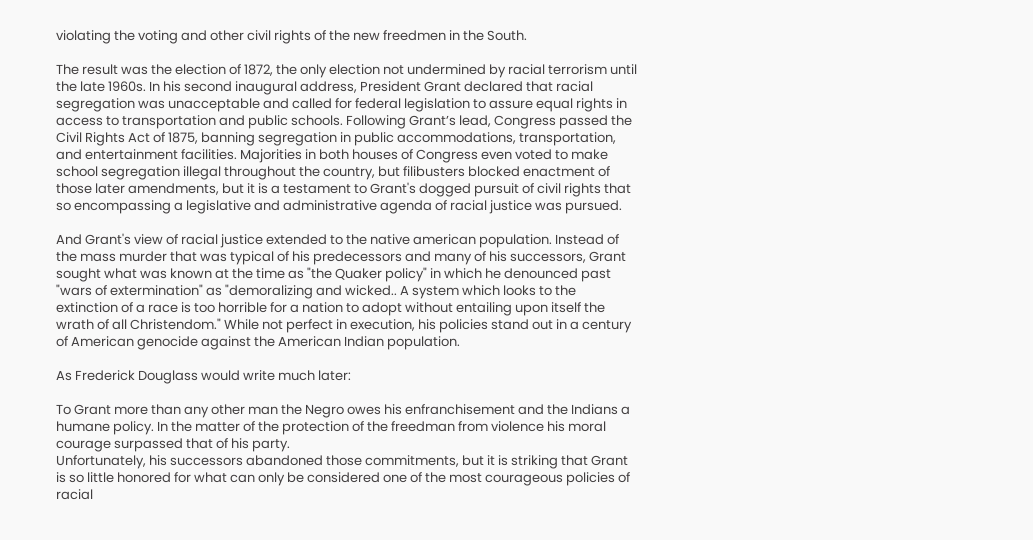violating the voting and other civil rights of the new freedmen in the South.

The result was the election of 1872, the only election not undermined by racial terrorism until the late 1960s. In his second inaugural address, President Grant declared that racial segregation was unacceptable and called for federal legislation to assure equal rights in access to transportation and public schools. Following Grant’s lead, Congress passed the Civil Rights Act of 1875, banning segregation in public accommodations, transportation, and entertainment facilities. Majorities in both houses of Congress even voted to make school segregation illegal throughout the country, but filibusters blocked enactment of those later amendments, but it is a testament to Grant's dogged pursuit of civil rights that so encompassing a legislative and administrative agenda of racial justice was pursued.

And Grant's view of racial justice extended to the native american population. Instead of the mass murder that was typical of his predecessors and many of his successors, Grant sought what was known at the time as "the Quaker policy" in which he denounced past "wars of extermination" as "demoralizing and wicked.. A system which looks to the extinction of a race is too horrible for a nation to adopt without entailing upon itself the wrath of all Christendom." While not perfect in execution, his policies stand out in a century of American genocide against the American Indian population.

As Frederick Douglass would write much later:

To Grant more than any other man the Negro owes his enfranchisement and the Indians a humane policy. In the matter of the protection of the freedman from violence his moral courage surpassed that of his party.
Unfortunately, his successors abandoned those commitments, but it is striking that Grant is so little honored for what can only be considered one of the most courageous policies of racial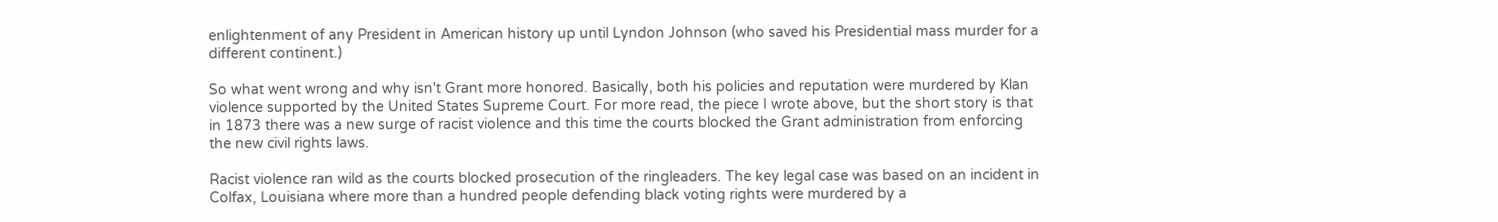enlightenment of any President in American history up until Lyndon Johnson (who saved his Presidential mass murder for a different continent.)

So what went wrong and why isn't Grant more honored. Basically, both his policies and reputation were murdered by Klan violence supported by the United States Supreme Court. For more read, the piece I wrote above, but the short story is that in 1873 there was a new surge of racist violence and this time the courts blocked the Grant administration from enforcing the new civil rights laws.

Racist violence ran wild as the courts blocked prosecution of the ringleaders. The key legal case was based on an incident in Colfax, Louisiana where more than a hundred people defending black voting rights were murdered by a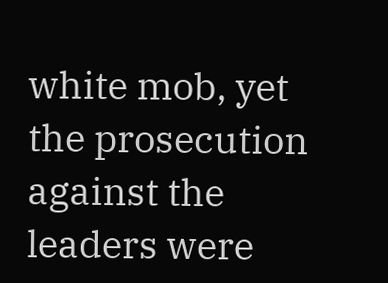white mob, yet the prosecution against the leaders were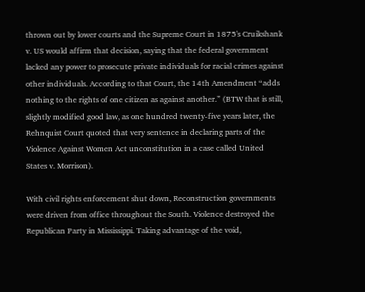thrown out by lower courts and the Supreme Court in 1875's Cruikshank v. US would affirm that decision, saying that the federal government lacked any power to prosecute private individuals for racial crimes against other individuals. According to that Court, the 14th Amendment “adds nothing to the rights of one citizen as against another.” (BTW that is still, slightly modified good law, as one hundred twenty-five years later, the Rehnquist Court quoted that very sentence in declaring parts of the Violence Against Women Act unconstitution in a case called United States v. Morrison).

With civil rights enforcement shut down, Reconstruction governments were driven from office throughout the South. Violence destroyed the Republican Party in Mississippi. Taking advantage of the void,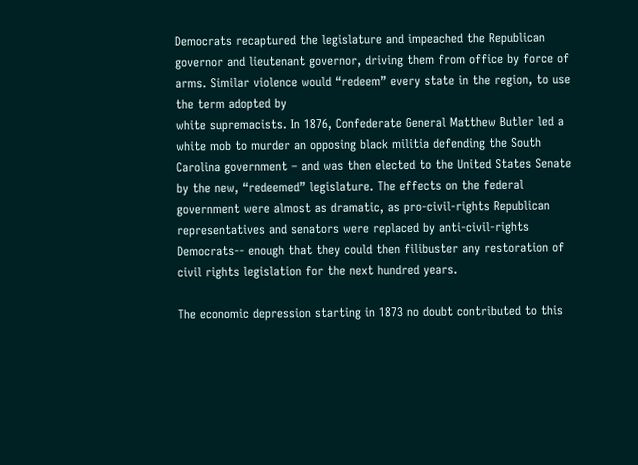Democrats recaptured the legislature and impeached the Republican governor and lieutenant governor, driving them from office by force of arms. Similar violence would “redeem” every state in the region, to use the term adopted by
white supremacists. In 1876, Confederate General Matthew Butler led a white mob to murder an opposing black militia defending the South Carolina government – and was then elected to the United States Senate by the new, “redeemed” legislature. The effects on the federal government were almost as dramatic, as pro-civil-rights Republican representatives and senators were replaced by anti-civil-rights Democrats-- enough that they could then filibuster any restoration of civil rights legislation for the next hundred years.

The economic depression starting in 1873 no doubt contributed to this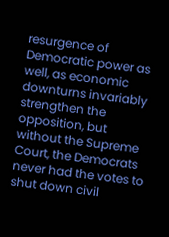resurgence of Democratic power as well, as economic downturns invariably strengthen the opposition, but without the Supreme Court, the Democrats never had the votes to shut down civil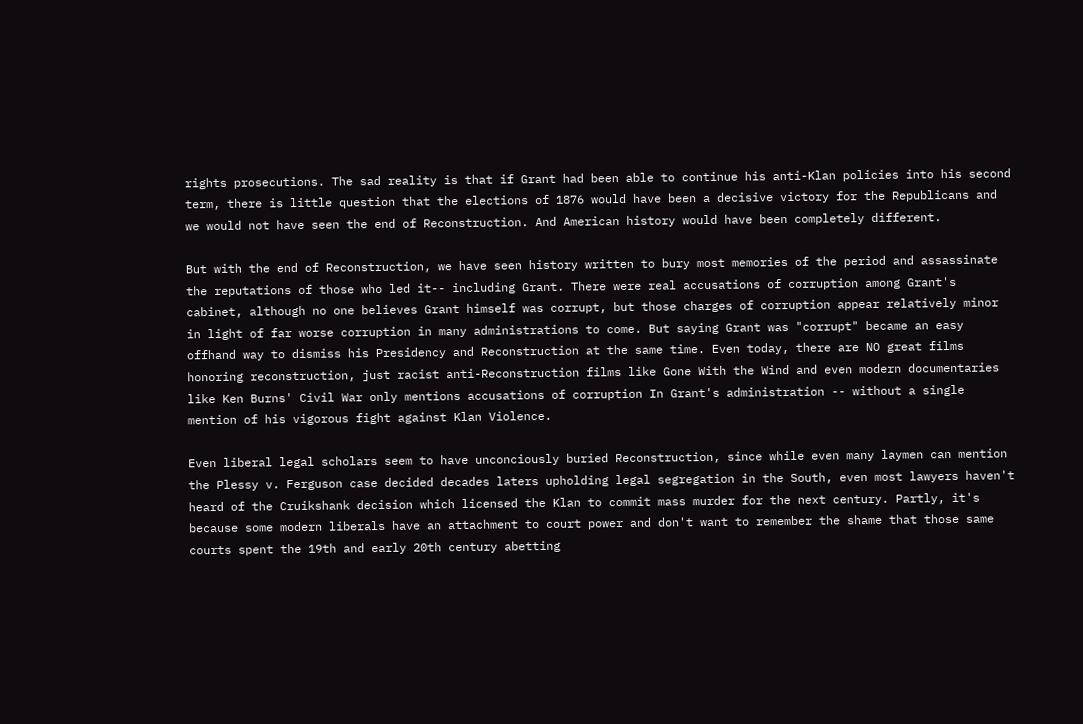rights prosecutions. The sad reality is that if Grant had been able to continue his anti-Klan policies into his second term, there is little question that the elections of 1876 would have been a decisive victory for the Republicans and we would not have seen the end of Reconstruction. And American history would have been completely different.

But with the end of Reconstruction, we have seen history written to bury most memories of the period and assassinate the reputations of those who led it-- including Grant. There were real accusations of corruption among Grant's cabinet, although no one believes Grant himself was corrupt, but those charges of corruption appear relatively minor in light of far worse corruption in many administrations to come. But saying Grant was "corrupt" became an easy offhand way to dismiss his Presidency and Reconstruction at the same time. Even today, there are NO great films honoring reconstruction, just racist anti-Reconstruction films like Gone With the Wind and even modern documentaries like Ken Burns' Civil War only mentions accusations of corruption In Grant's administration -- without a single mention of his vigorous fight against Klan Violence.

Even liberal legal scholars seem to have unconciously buried Reconstruction, since while even many laymen can mention the Plessy v. Ferguson case decided decades laters upholding legal segregation in the South, even most lawyers haven't heard of the Cruikshank decision which licensed the Klan to commit mass murder for the next century. Partly, it's because some modern liberals have an attachment to court power and don't want to remember the shame that those same courts spent the 19th and early 20th century abetting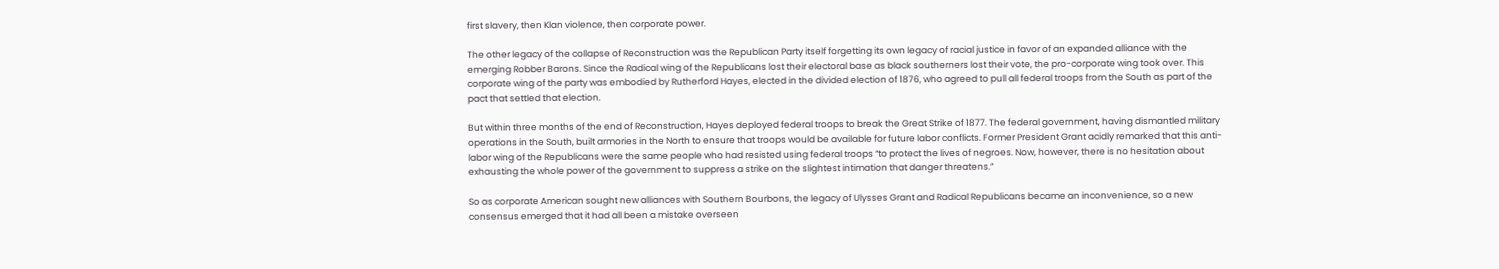first slavery, then Klan violence, then corporate power.

The other legacy of the collapse of Reconstruction was the Republican Party itself forgetting its own legacy of racial justice in favor of an expanded alliance with the emerging Robber Barons. Since the Radical wing of the Republicans lost their electoral base as black southerners lost their vote, the pro-corporate wing took over. This corporate wing of the party was embodied by Rutherford Hayes, elected in the divided election of 1876, who agreed to pull all federal troops from the South as part of the pact that settled that election.

But within three months of the end of Reconstruction, Hayes deployed federal troops to break the Great Strike of 1877. The federal government, having dismantled military operations in the South, built armories in the North to ensure that troops would be available for future labor conflicts. Former President Grant acidly remarked that this anti-labor wing of the Republicans were the same people who had resisted using federal troops “to protect the lives of negroes. Now, however, there is no hesitation about exhausting the whole power of the government to suppress a strike on the slightest intimation that danger threatens.”

So as corporate American sought new alliances with Southern Bourbons, the legacy of Ulysses Grant and Radical Republicans became an inconvenience, so a new consensus emerged that it had all been a mistake overseen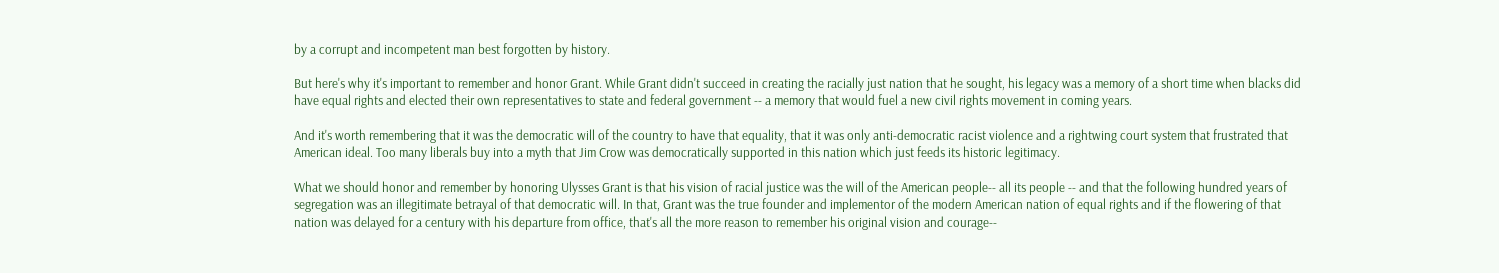by a corrupt and incompetent man best forgotten by history.

But here's why it's important to remember and honor Grant. While Grant didn't succeed in creating the racially just nation that he sought, his legacy was a memory of a short time when blacks did have equal rights and elected their own representatives to state and federal government -- a memory that would fuel a new civil rights movement in coming years.

And it's worth remembering that it was the democratic will of the country to have that equality, that it was only anti-democratic racist violence and a rightwing court system that frustrated that American ideal. Too many liberals buy into a myth that Jim Crow was democratically supported in this nation which just feeds its historic legitimacy.

What we should honor and remember by honoring Ulysses Grant is that his vision of racial justice was the will of the American people-- all its people -- and that the following hundred years of segregation was an illegitimate betrayal of that democratic will. In that, Grant was the true founder and implementor of the modern American nation of equal rights and if the flowering of that nation was delayed for a century with his departure from office, that's all the more reason to remember his original vision and courage--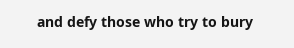and defy those who try to bury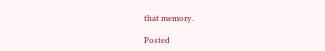that memory.

Posted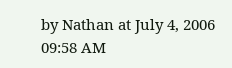by Nathan at July 4, 2006 09:58 AM